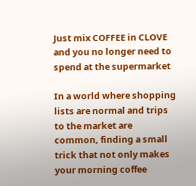Just mix COFFEE in CLOVE and you no longer need to spend at the supermarket

In a world where shopping lists are normal and trips to the market are common, finding a small trick that not only makes your morning coffee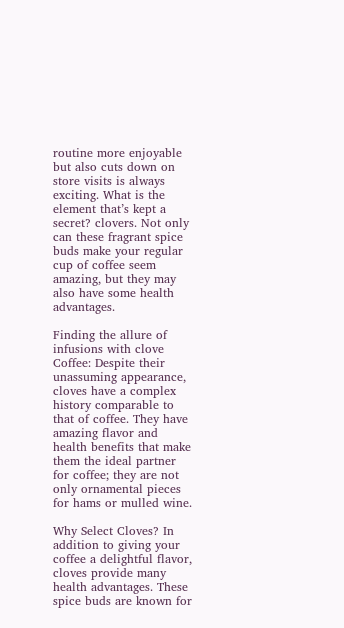routine more enjoyable but also cuts down on store visits is always exciting. What is the element that’s kept a secret? clovers. Not only can these fragrant spice buds make your regular cup of coffee seem amazing, but they may also have some health advantages.

Finding the allure of infusions with clove Coffee: Despite their unassuming appearance, cloves have a complex history comparable to that of coffee. They have amazing flavor and health benefits that make them the ideal partner for coffee; they are not only ornamental pieces for hams or mulled wine.

Why Select Cloves? In addition to giving your coffee a delightful flavor, cloves provide many health advantages. These spice buds are known for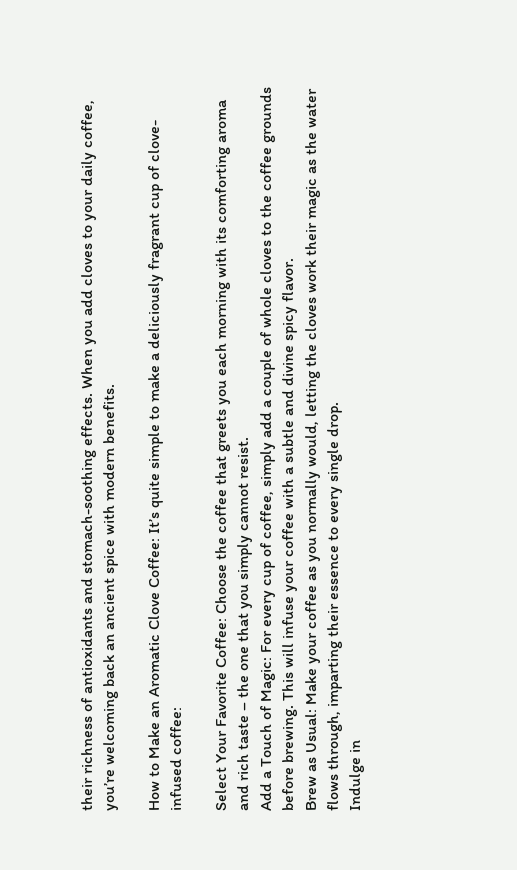their richness of antioxidants and stomach-soothing effects. When you add cloves to your daily coffee, you’re welcoming back an ancient spice with modern benefits.

How to Make an Aromatic Clove Coffee: It’s quite simple to make a deliciously fragrant cup of clove-infused coffee:

Select Your Favorite Coffee: Choose the coffee that greets you each morning with its comforting aroma and rich taste – the one that you simply cannot resist.
Add a Touch of Magic: For every cup of coffee, simply add a couple of whole cloves to the coffee grounds before brewing. This will infuse your coffee with a subtle and divine spicy flavor.
Brew as Usual: Make your coffee as you normally would, letting the cloves work their magic as the water flows through, imparting their essence to every single drop.
Indulge in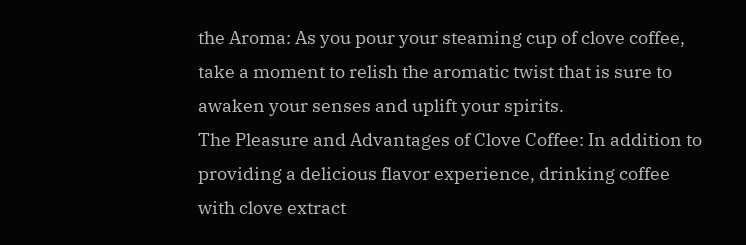the Aroma: As you pour your steaming cup of clove coffee, take a moment to relish the aromatic twist that is sure to awaken your senses and uplift your spirits.
The Pleasure and Advantages of Clove Coffee: In addition to providing a delicious flavor experience, drinking coffee with clove extract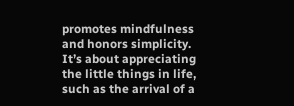promotes mindfulness and honors simplicity. It’s about appreciating the little things in life, such as the arrival of a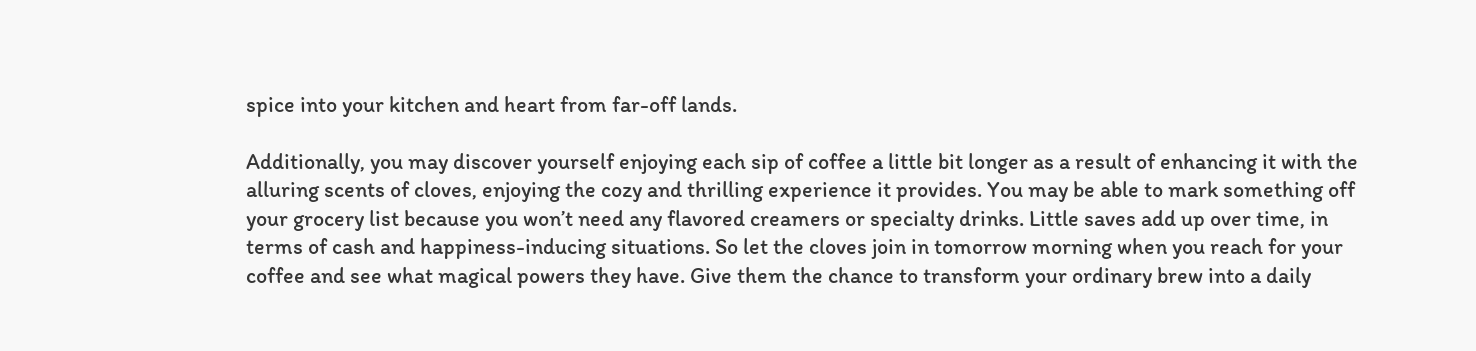spice into your kitchen and heart from far-off lands.

Additionally, you may discover yourself enjoying each sip of coffee a little bit longer as a result of enhancing it with the alluring scents of cloves, enjoying the cozy and thrilling experience it provides. You may be able to mark something off your grocery list because you won’t need any flavored creamers or specialty drinks. Little saves add up over time, in terms of cash and happiness-inducing situations. So let the cloves join in tomorrow morning when you reach for your coffee and see what magical powers they have. Give them the chance to transform your ordinary brew into a daily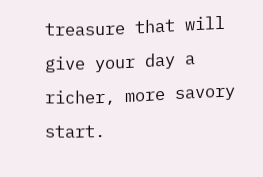treasure that will give your day a richer, more savory start.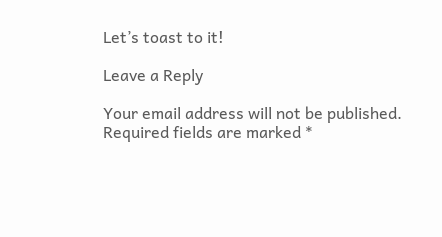Let’s toast to it!

Leave a Reply

Your email address will not be published. Required fields are marked *